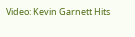Video: Kevin Garnett Hits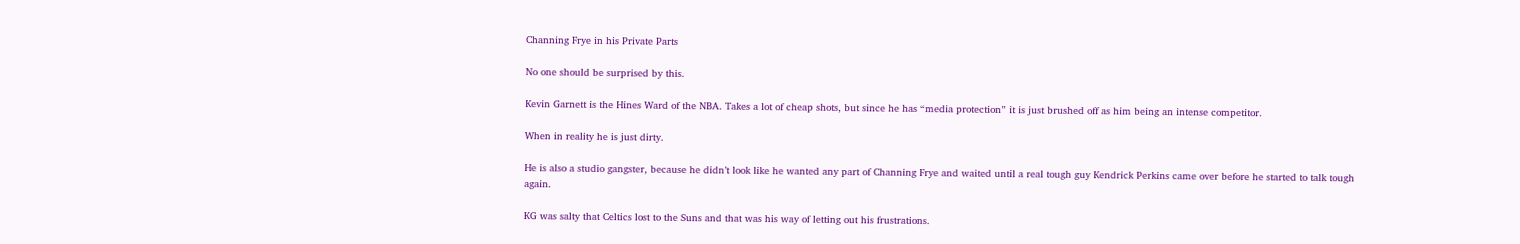Channing Frye in his Private Parts

No one should be surprised by this.

Kevin Garnett is the Hines Ward of the NBA. Takes a lot of cheap shots, but since he has “media protection” it is just brushed off as him being an intense competitor.

When in reality he is just dirty.

He is also a studio gangster, because he didn’t look like he wanted any part of Channing Frye and waited until a real tough guy Kendrick Perkins came over before he started to talk tough again.

KG was salty that Celtics lost to the Suns and that was his way of letting out his frustrations.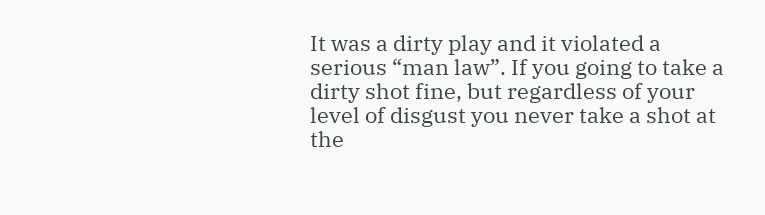It was a dirty play and it violated a serious “man law”. If you going to take a dirty shot fine, but regardless of your level of disgust you never take a shot at the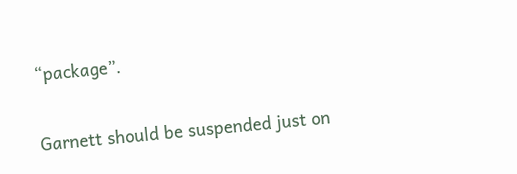“package”.

Garnett should be suspended just on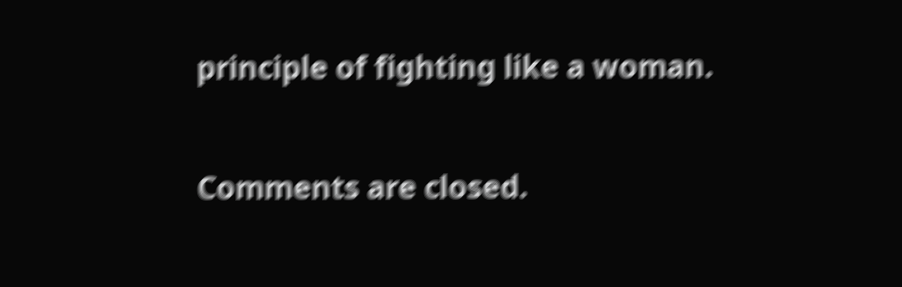principle of fighting like a woman.

Comments are closed.